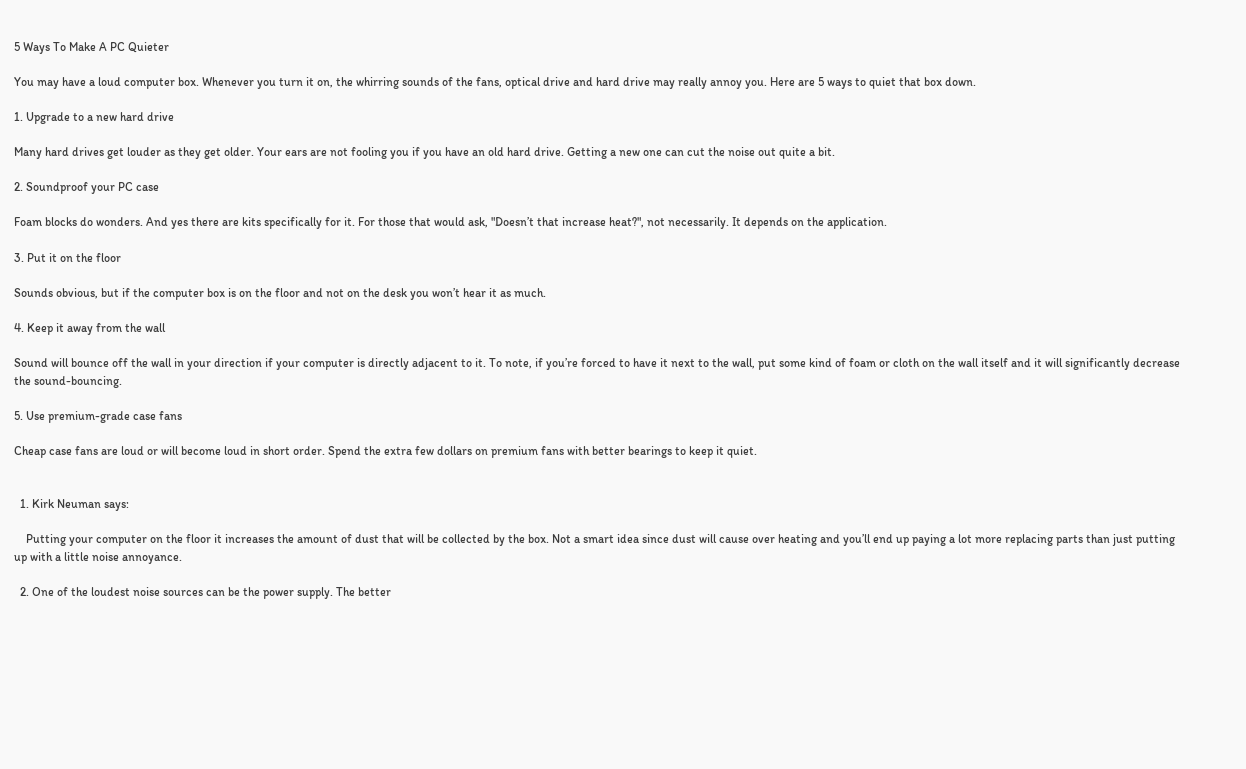5 Ways To Make A PC Quieter

You may have a loud computer box. Whenever you turn it on, the whirring sounds of the fans, optical drive and hard drive may really annoy you. Here are 5 ways to quiet that box down.

1. Upgrade to a new hard drive

Many hard drives get louder as they get older. Your ears are not fooling you if you have an old hard drive. Getting a new one can cut the noise out quite a bit.

2. Soundproof your PC case

Foam blocks do wonders. And yes there are kits specifically for it. For those that would ask, "Doesn’t that increase heat?", not necessarily. It depends on the application.

3. Put it on the floor

Sounds obvious, but if the computer box is on the floor and not on the desk you won’t hear it as much.

4. Keep it away from the wall

Sound will bounce off the wall in your direction if your computer is directly adjacent to it. To note, if you’re forced to have it next to the wall, put some kind of foam or cloth on the wall itself and it will significantly decrease the sound-bouncing.

5. Use premium-grade case fans

Cheap case fans are loud or will become loud in short order. Spend the extra few dollars on premium fans with better bearings to keep it quiet.


  1. Kirk Neuman says:

    Putting your computer on the floor it increases the amount of dust that will be collected by the box. Not a smart idea since dust will cause over heating and you’ll end up paying a lot more replacing parts than just putting up with a little noise annoyance.

  2. One of the loudest noise sources can be the power supply. The better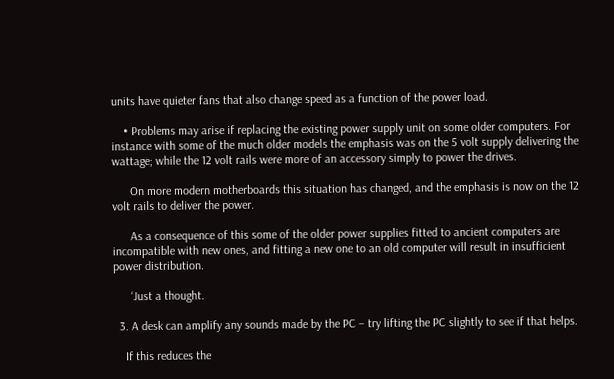units have quieter fans that also change speed as a function of the power load.

    • Problems may arise if replacing the existing power supply unit on some older computers. For instance with some of the much older models the emphasis was on the 5 volt supply delivering the wattage; while the 12 volt rails were more of an accessory simply to power the drives.

      On more modern motherboards this situation has changed, and the emphasis is now on the 12 volt rails to deliver the power.

      As a consequence of this some of the older power supplies fitted to ancient computers are incompatible with new ones, and fitting a new one to an old computer will result in insufficient power distribution.

      ‘Just a thought.

  3. A desk can amplify any sounds made by the PC – try lifting the PC slightly to see if that helps.

    If this reduces the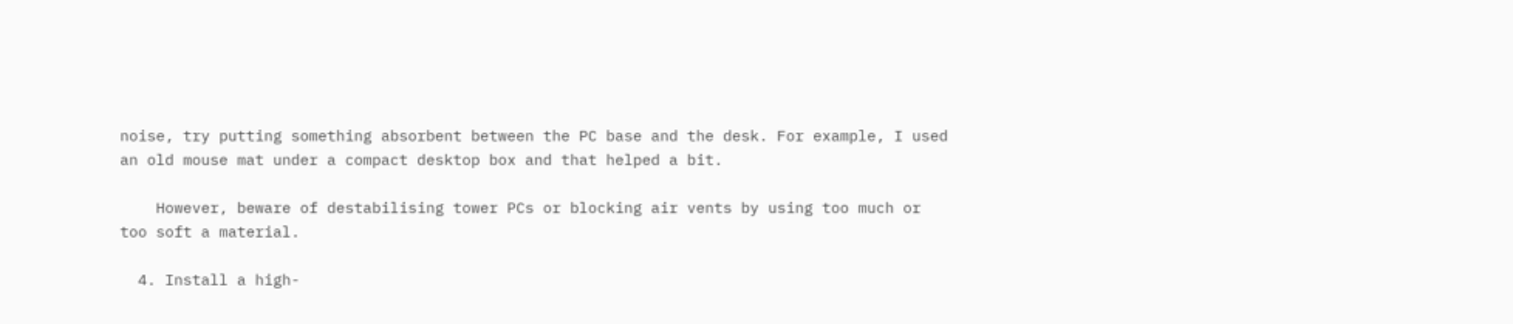noise, try putting something absorbent between the PC base and the desk. For example, I used an old mouse mat under a compact desktop box and that helped a bit.

    However, beware of destabilising tower PCs or blocking air vents by using too much or too soft a material.

  4. Install a high-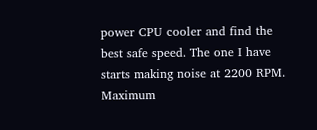power CPU cooler and find the best safe speed. The one I have starts making noise at 2200 RPM. Maximum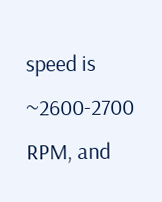speed is ~2600-2700 RPM, and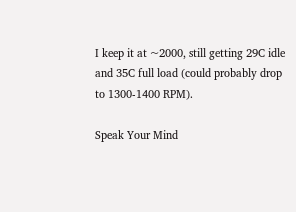I keep it at ~2000, still getting 29C idle and 35C full load (could probably drop to 1300-1400 RPM).

Speak Your Mind